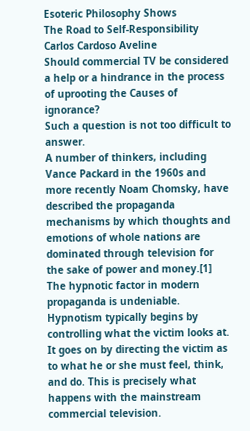Esoteric Philosophy Shows
The Road to Self-Responsibility
Carlos Cardoso Aveline
Should commercial TV be considered a help or a hindrance in the process of uprooting the Causes of ignorance?
Such a question is not too difficult to answer.
A number of thinkers, including Vance Packard in the 1960s and more recently Noam Chomsky, have described the propaganda mechanisms by which thoughts and emotions of whole nations are dominated through television for the sake of power and money.[1]
The hypnotic factor in modern propaganda is undeniable. Hypnotism typically begins by controlling what the victim looks at. It goes on by directing the victim as to what he or she must feel, think, and do. This is precisely what happens with the mainstream commercial television.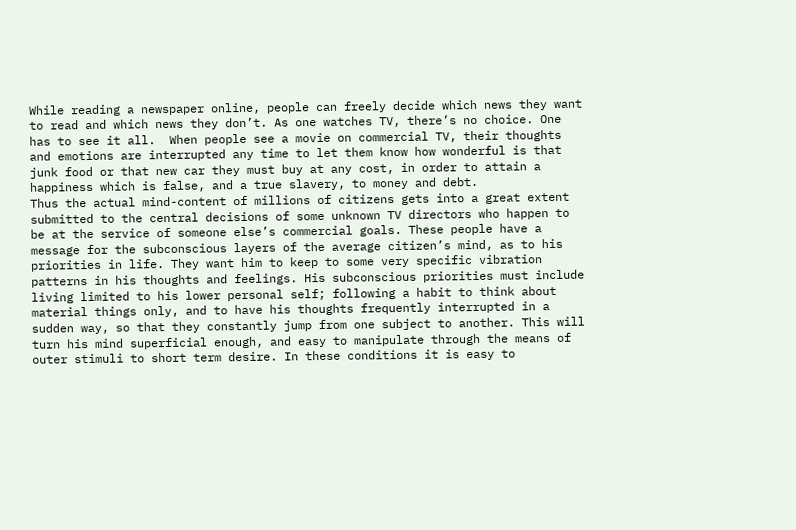While reading a newspaper online, people can freely decide which news they want to read and which news they don’t. As one watches TV, there’s no choice. One has to see it all.  When people see a movie on commercial TV, their thoughts and emotions are interrupted any time to let them know how wonderful is that junk food or that new car they must buy at any cost, in order to attain a happiness which is false, and a true slavery, to money and debt.
Thus the actual mind-content of millions of citizens gets into a great extent submitted to the central decisions of some unknown TV directors who happen to be at the service of someone else’s commercial goals. These people have a message for the subconscious layers of the average citizen’s mind, as to his priorities in life. They want him to keep to some very specific vibration patterns in his thoughts and feelings. His subconscious priorities must include living limited to his lower personal self; following a habit to think about material things only, and to have his thoughts frequently interrupted in a sudden way, so that they constantly jump from one subject to another. This will turn his mind superficial enough, and easy to manipulate through the means of outer stimuli to short term desire. In these conditions it is easy to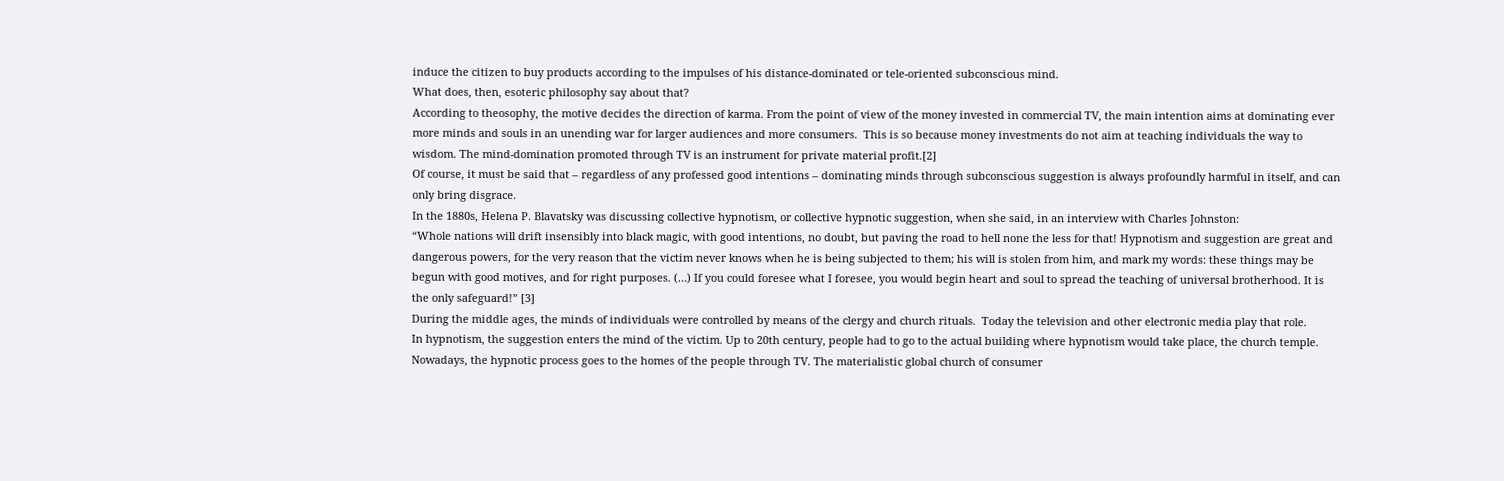induce the citizen to buy products according to the impulses of his distance-dominated or tele-oriented subconscious mind.
What does, then, esoteric philosophy say about that?
According to theosophy, the motive decides the direction of karma. From the point of view of the money invested in commercial TV, the main intention aims at dominating ever more minds and souls in an unending war for larger audiences and more consumers.  This is so because money investments do not aim at teaching individuals the way to wisdom. The mind-domination promoted through TV is an instrument for private material profit.[2]
Of course, it must be said that – regardless of any professed good intentions – dominating minds through subconscious suggestion is always profoundly harmful in itself, and can only bring disgrace.
In the 1880s, Helena P. Blavatsky was discussing collective hypnotism, or collective hypnotic suggestion, when she said, in an interview with Charles Johnston:
“Whole nations will drift insensibly into black magic, with good intentions, no doubt, but paving the road to hell none the less for that! Hypnotism and suggestion are great and dangerous powers, for the very reason that the victim never knows when he is being subjected to them; his will is stolen from him, and mark my words: these things may be begun with good motives, and for right purposes. (…) If you could foresee what I foresee, you would begin heart and soul to spread the teaching of universal brotherhood. It is the only safeguard!” [3]
During the middle ages, the minds of individuals were controlled by means of the clergy and church rituals.  Today the television and other electronic media play that role.
In hypnotism, the suggestion enters the mind of the victim. Up to 20th century, people had to go to the actual building where hypnotism would take place, the church temple. Nowadays, the hypnotic process goes to the homes of the people through TV. The materialistic global church of consumer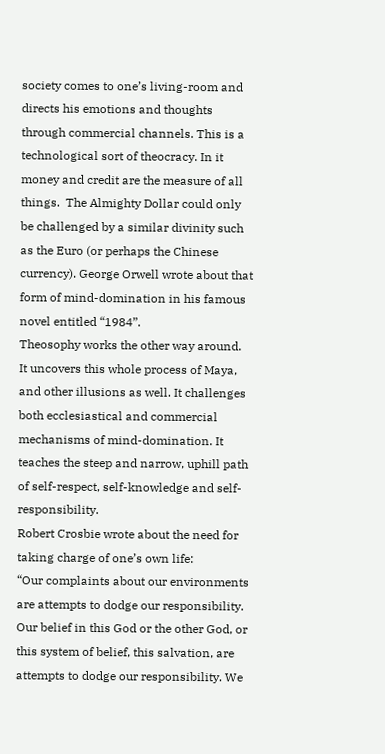society comes to one’s living-room and directs his emotions and thoughts through commercial channels. This is a technological sort of theocracy. In it money and credit are the measure of all things.  The Almighty Dollar could only be challenged by a similar divinity such as the Euro (or perhaps the Chinese currency). George Orwell wrote about that form of mind-domination in his famous novel entitled “1984”.
Theosophy works the other way around.  It uncovers this whole process of Maya, and other illusions as well. It challenges both ecclesiastical and commercial mechanisms of mind-domination. It teaches the steep and narrow, uphill path of self-respect, self-knowledge and self-responsibility.
Robert Crosbie wrote about the need for taking charge of one’s own life:
“Our complaints about our environments are attempts to dodge our responsibility. Our belief in this God or the other God, or this system of belief, this salvation, are attempts to dodge our responsibility. We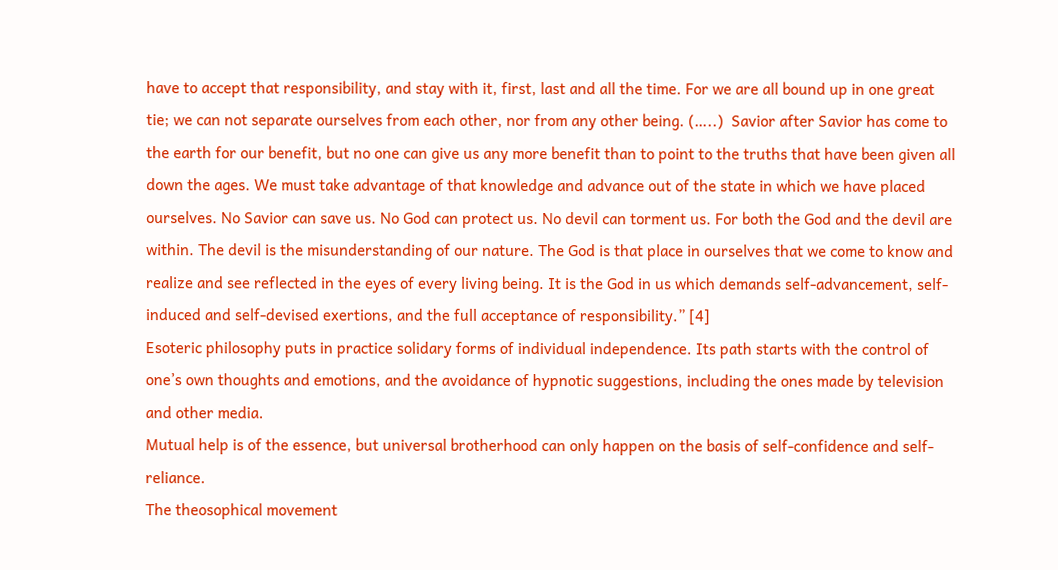have to accept that responsibility, and stay with it, first, last and all the time. For we are all bound up in one great tie; we can not separate ourselves from each other, nor from any other being. (…..)  Savior after Savior has come to the earth for our benefit, but no one can give us any more benefit than to point to the truths that have been given all down the ages. We must take advantage of that knowledge and advance out of the state in which we have placed ourselves. No Savior can save us. No God can protect us. No devil can torment us. For both the God and the devil are within. The devil is the misunderstanding of our nature. The God is that place in ourselves that we come to know and realize and see reflected in the eyes of every living being. It is the God in us which demands self-advancement, self-induced and self-devised exertions, and the full acceptance of responsibility.” [4]
Esoteric philosophy puts in practice solidary forms of individual independence. Its path starts with the control of one’s own thoughts and emotions, and the avoidance of hypnotic suggestions, including the ones made by television and other media.
Mutual help is of the essence, but universal brotherhood can only happen on the basis of self-confidence and self-reliance.
The theosophical movement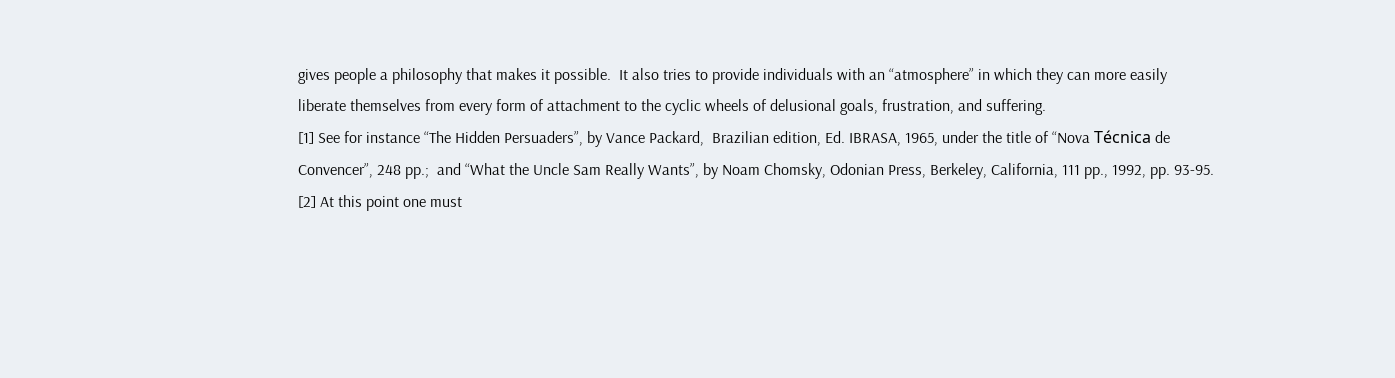gives people a philosophy that makes it possible.  It also tries to provide individuals with an “atmosphere” in which they can more easily liberate themselves from every form of attachment to the cyclic wheels of delusional goals, frustration, and suffering.
[1] See for instance “The Hidden Persuaders”, by Vance Packard,  Brazilian edition, Ed. IBRASA, 1965, under the title of “Nova Técnica de Convencer”, 248 pp.;  and “What the Uncle Sam Really Wants”, by Noam Chomsky, Odonian Press, Berkeley, California, 111 pp., 1992, pp. 93-95.
[2] At this point one must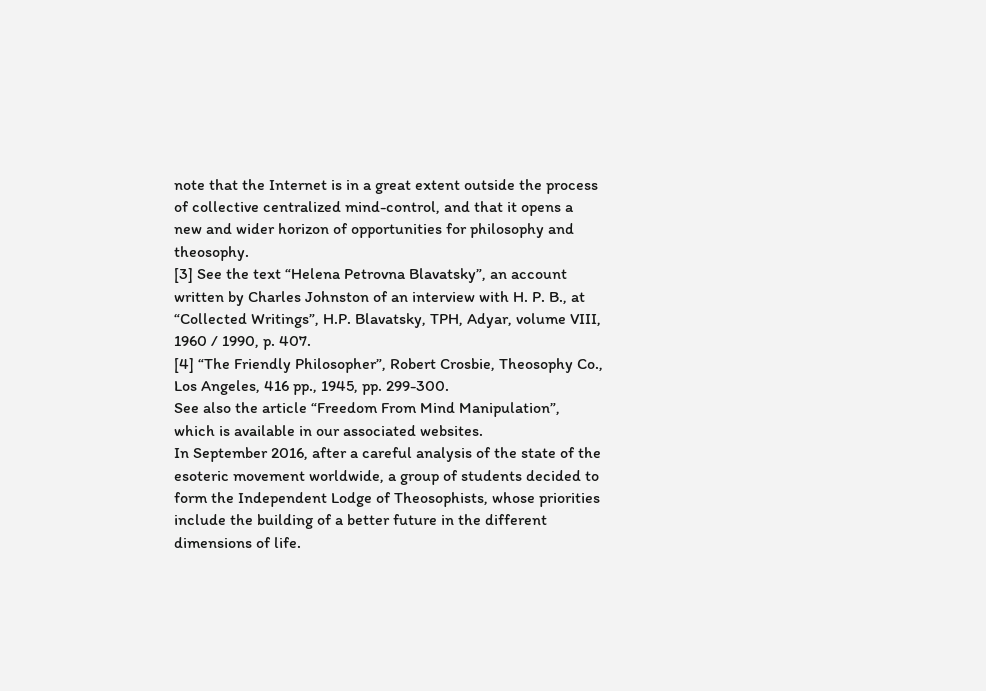note that the Internet is in a great extent outside the process of collective centralized mind-control, and that it opens a new and wider horizon of opportunities for philosophy and theosophy.
[3] See the text “Helena Petrovna Blavatsky”, an account written by Charles Johnston of an interview with H. P. B., at “Collected Writings”, H.P. Blavatsky, TPH, Adyar, volume VIII, 1960 / 1990, p. 407.
[4] “The Friendly Philosopher”, Robert Crosbie, Theosophy Co., Los Angeles, 416 pp., 1945, pp. 299-300.
See also the article “Freedom From Mind Manipulation”, which is available in our associated websites.
In September 2016, after a careful analysis of the state of the esoteric movement worldwide, a group of students decided to form the Independent Lodge of Theosophists, whose priorities include the building of a better future in the different dimensions of life.